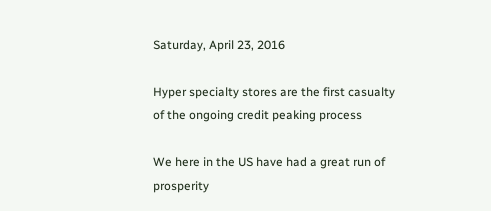Saturday, April 23, 2016

Hyper specialty stores are the first casualty of the ongoing credit peaking process

We here in the US have had a great run of prosperity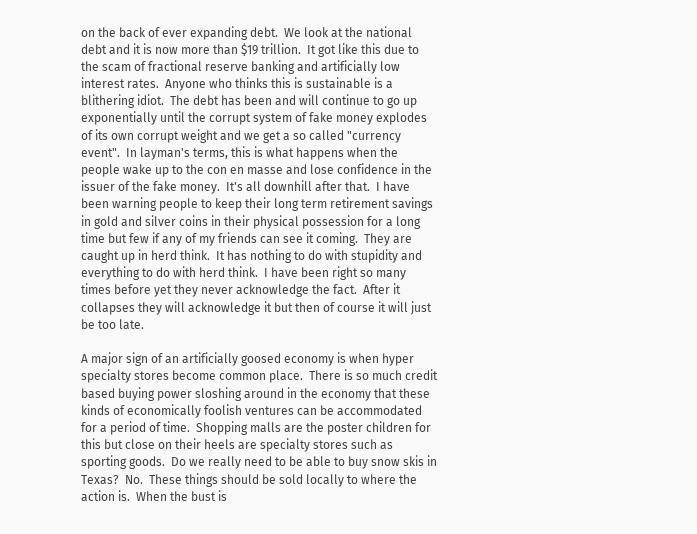on the back of ever expanding debt.  We look at the national debt and it is now more than $19 trillion.  It got like this due to the scam of fractional reserve banking and artificially low interest rates.  Anyone who thinks this is sustainable is a blithering idiot.  The debt has been and will continue to go up exponentially until the corrupt system of fake money explodes of its own corrupt weight and we get a so called "currency event".  In layman's terms, this is what happens when the people wake up to the con en masse and lose confidence in the issuer of the fake money.  It's all downhill after that.  I have been warning people to keep their long term retirement savings in gold and silver coins in their physical possession for a long time but few if any of my friends can see it coming.  They are caught up in herd think.  It has nothing to do with stupidity and everything to do with herd think.  I have been right so many times before yet they never acknowledge the fact.  After it collapses they will acknowledge it but then of course it will just be too late.

A major sign of an artificially goosed economy is when hyper specialty stores become common place.  There is so much credit based buying power sloshing around in the economy that these kinds of economically foolish ventures can be accommodated for a period of time.  Shopping malls are the poster children for this but close on their heels are specialty stores such as sporting goods.  Do we really need to be able to buy snow skis in Texas?  No.  These things should be sold locally to where the action is.  When the bust is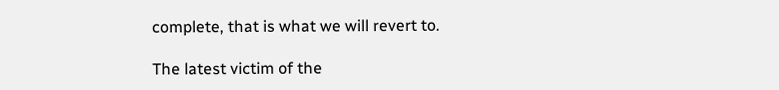complete, that is what we will revert to.

The latest victim of the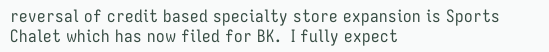reversal of credit based specialty store expansion is Sports Chalet which has now filed for BK.  I fully expect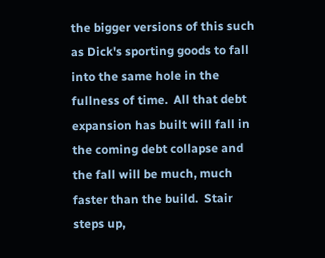the bigger versions of this such as Dick's sporting goods to fall into the same hole in the fullness of time.  All that debt expansion has built will fall in the coming debt collapse and the fall will be much, much faster than the build.  Stair steps up,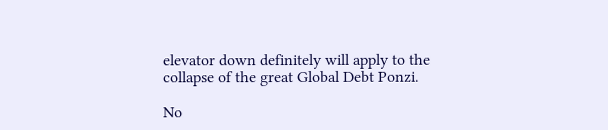elevator down definitely will apply to the collapse of the great Global Debt Ponzi.

No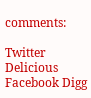comments:

Twitter Delicious Facebook Digg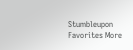Stumbleupon Favorites More